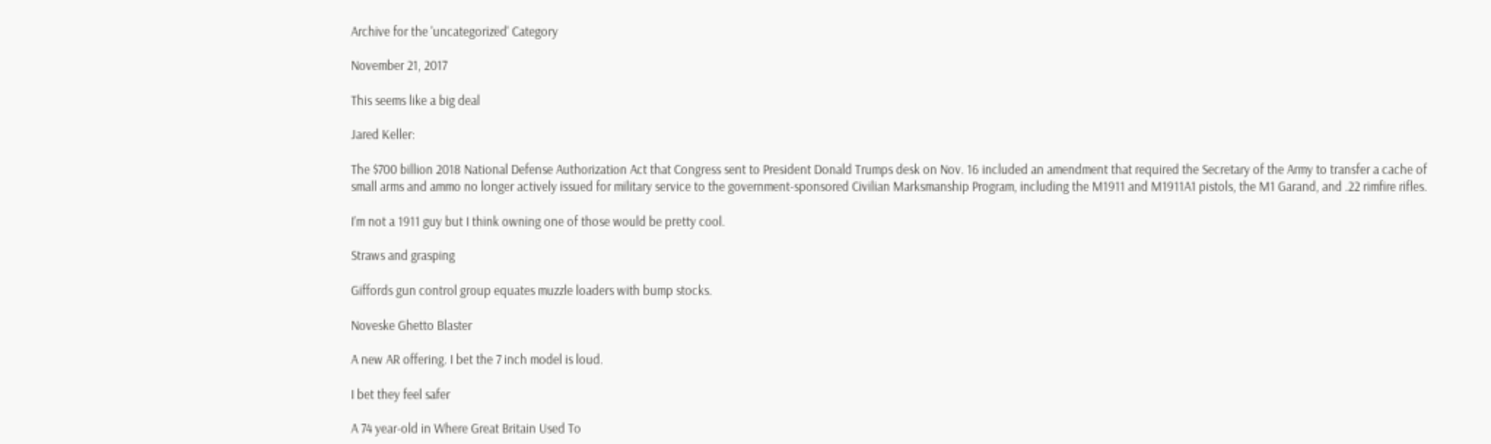Archive for the 'uncategorized' Category

November 21, 2017

This seems like a big deal

Jared Keller:

The $700 billion 2018 National Defense Authorization Act that Congress sent to President Donald Trumps desk on Nov. 16 included an amendment that required the Secretary of the Army to transfer a cache of small arms and ammo no longer actively issued for military service to the government-sponsored Civilian Marksmanship Program, including the M1911 and M1911A1 pistols, the M1 Garand, and .22 rimfire rifles.

I’m not a 1911 guy but I think owning one of those would be pretty cool.

Straws and grasping

Giffords gun control group equates muzzle loaders with bump stocks.

Noveske Ghetto Blaster

A new AR offering. I bet the 7 inch model is loud.

I bet they feel safer

A 74 year-old in Where Great Britain Used To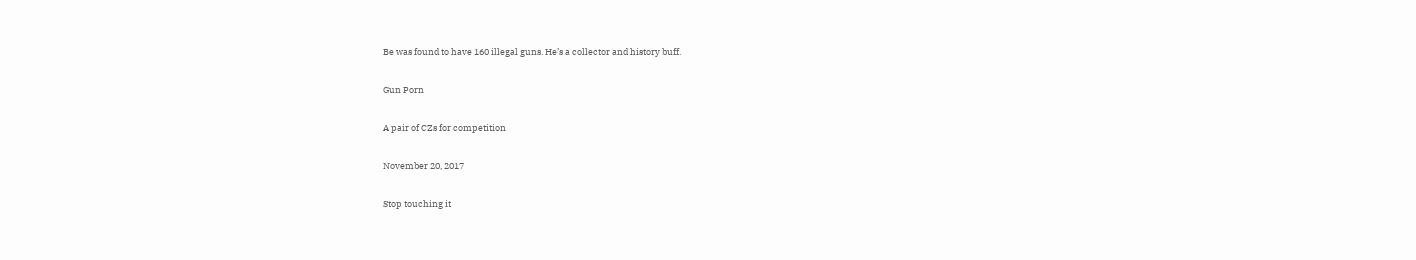Be was found to have 160 illegal guns. He’s a collector and history buff.

Gun Porn

A pair of CZs for competition

November 20, 2017

Stop touching it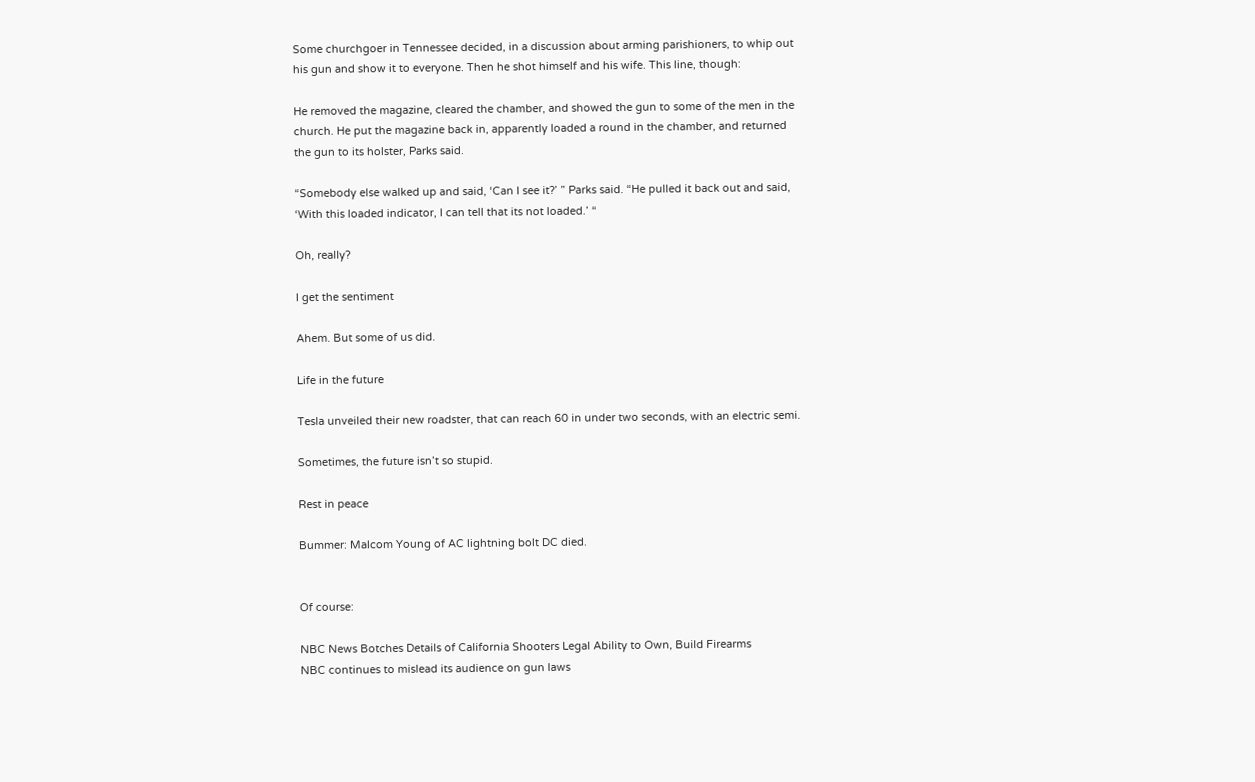Some churchgoer in Tennessee decided, in a discussion about arming parishioners, to whip out his gun and show it to everyone. Then he shot himself and his wife. This line, though:

He removed the magazine, cleared the chamber, and showed the gun to some of the men in the church. He put the magazine back in, apparently loaded a round in the chamber, and returned the gun to its holster, Parks said.

“Somebody else walked up and said, ‘Can I see it?’ ” Parks said. “He pulled it back out and said, ‘With this loaded indicator, I can tell that its not loaded.’ “

Oh, really?

I get the sentiment

Ahem. But some of us did.

Life in the future

Tesla unveiled their new roadster, that can reach 60 in under two seconds, with an electric semi.

Sometimes, the future isn’t so stupid.

Rest in peace

Bummer: Malcom Young of AC lightning bolt DC died.


Of course:

NBC News Botches Details of California Shooters Legal Ability to Own, Build Firearms
NBC continues to mislead its audience on gun laws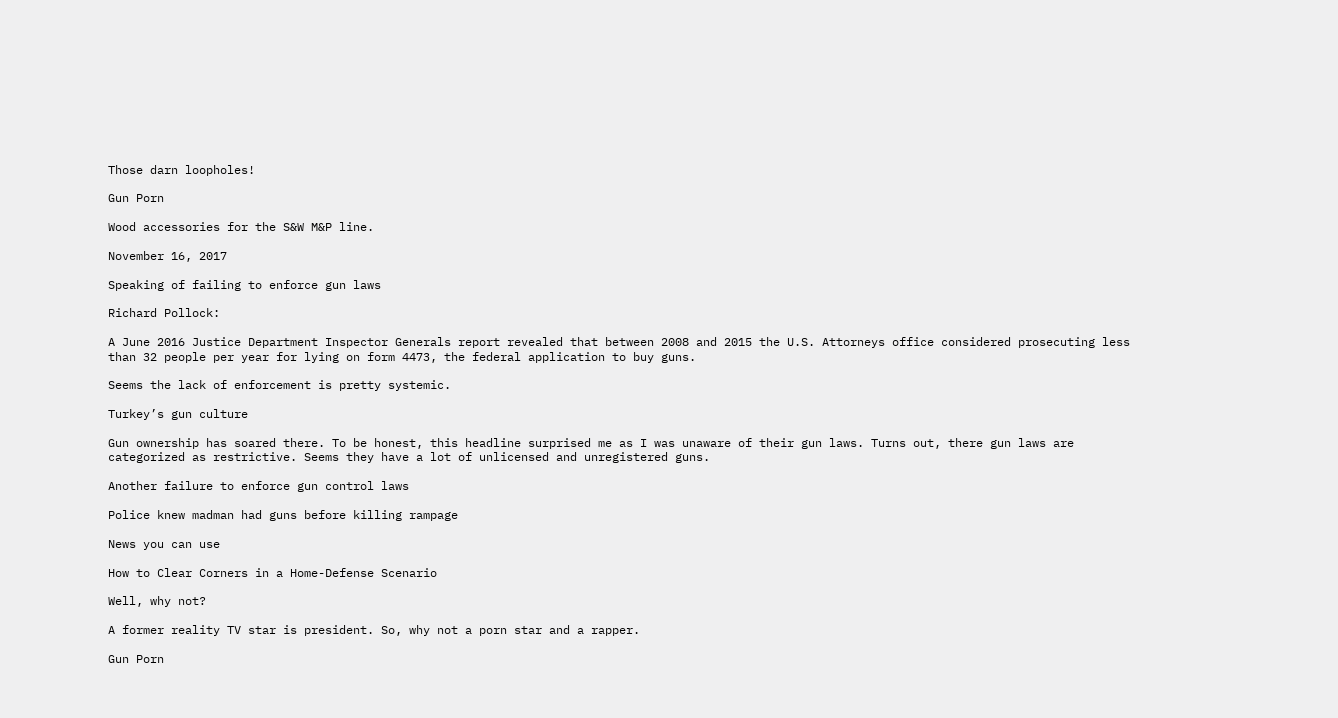Those darn loopholes!

Gun Porn

Wood accessories for the S&W M&P line.

November 16, 2017

Speaking of failing to enforce gun laws

Richard Pollock:

A June 2016 Justice Department Inspector Generals report revealed that between 2008 and 2015 the U.S. Attorneys office considered prosecuting less than 32 people per year for lying on form 4473, the federal application to buy guns.

Seems the lack of enforcement is pretty systemic.

Turkey’s gun culture

Gun ownership has soared there. To be honest, this headline surprised me as I was unaware of their gun laws. Turns out, there gun laws are categorized as restrictive. Seems they have a lot of unlicensed and unregistered guns.

Another failure to enforce gun control laws

Police knew madman had guns before killing rampage

News you can use

How to Clear Corners in a Home-Defense Scenario

Well, why not?

A former reality TV star is president. So, why not a porn star and a rapper.

Gun Porn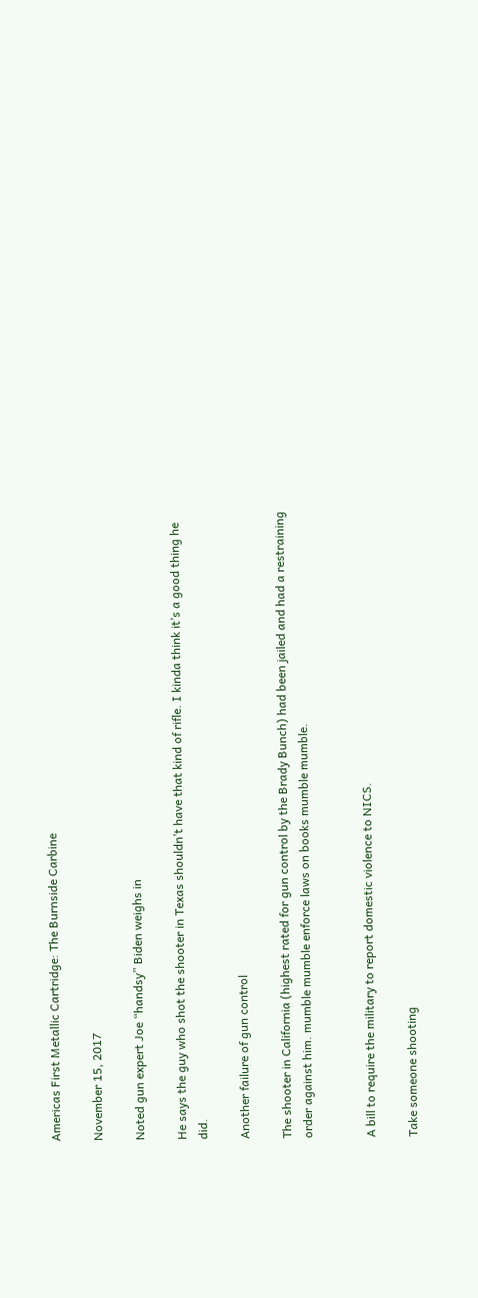Americas First Metallic Cartridge: The Burnside Carbine

November 15, 2017

Noted gun expert Joe “handsy” Biden weighs in

He says the guy who shot the shooter in Texas shouldn’t have that kind of rifle. I kinda think it’s a good thing he did.

Another failure of gun control

The shooter in California (highest rated for gun control by the Brady Bunch) had been jailed and had a restraining order against him. mumble mumble enforce laws on books mumble mumble.


A bill to require the military to report domestic violence to NICS.

Take someone shooting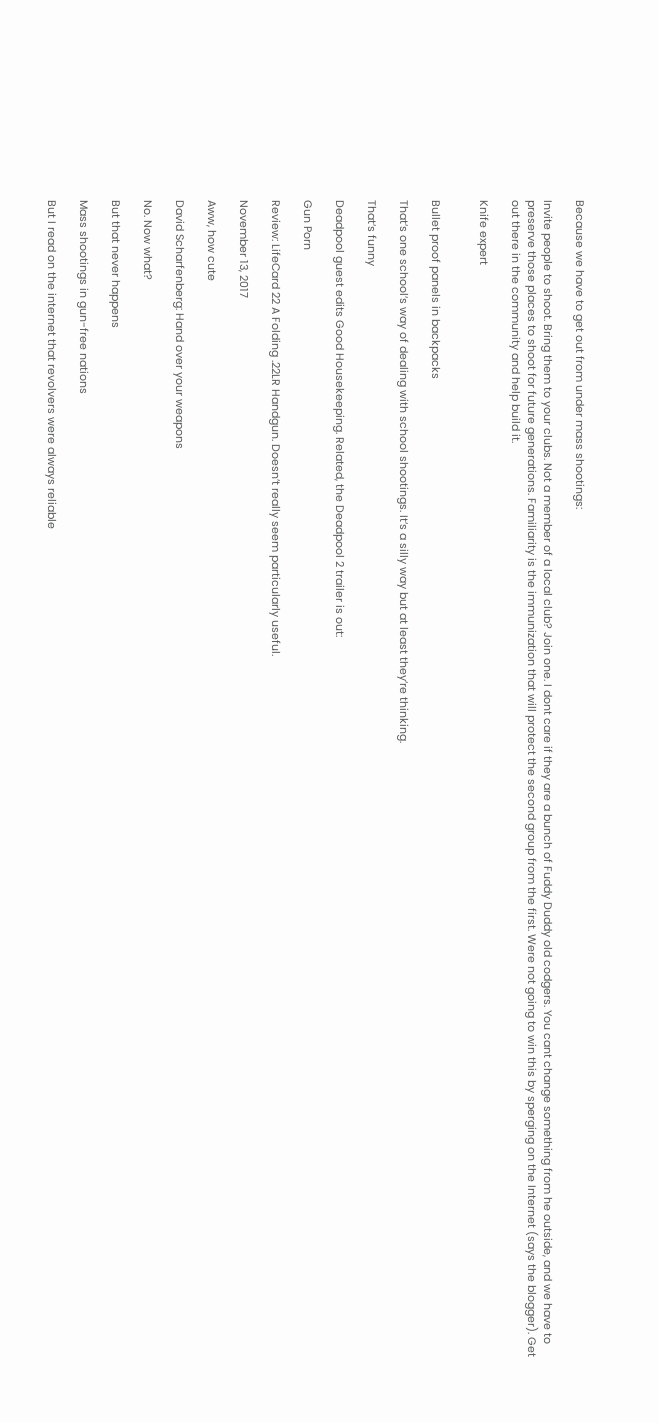Because we have to get out from under mass shootings:

Invite people to shoot. Bring them to your clubs. Not a member of a local club? Join one. I dont care if they are a bunch of Fuddy Duddy old codgers. You cant change something from he outside, and we have to preserve those places to shoot for future generations. Familiarity is the immunization that will protect the second group from the first. Were not going to win this by sperging on the Internet (says the blogger). Get out there in the community and help build it.

Knife expert


Bullet proof panels in backpacks

That’s one school’s way of dealing with school shootings. It’s a silly way but at least they’re thinking.

That’s funny

Deadpool guest edits Good Housekeeping. Related, the Deadpool 2 trailer is out:

Gun Porn

Review: LifeCard 22 A Folding .22LR Handgun. Doesn’t really seem particularly useful.

November 13, 2017

Aww, how cute

David Scharfenberg: Hand over your weapons

No. Now what?

But that never happens

Mass shootings in gun-free nations

But I read on the internet that revolvers were always reliable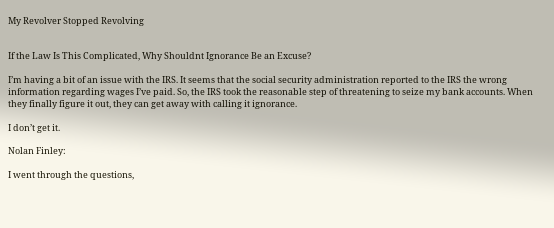My Revolver Stopped Revolving


If the Law Is This Complicated, Why Shouldnt Ignorance Be an Excuse?

I’m having a bit of an issue with the IRS. It seems that the social security administration reported to the IRS the wrong information regarding wages I’ve paid. So, the IRS took the reasonable step of threatening to seize my bank accounts. When they finally figure it out, they can get away with calling it ignorance.

I don’t get it.

Nolan Finley:

I went through the questions,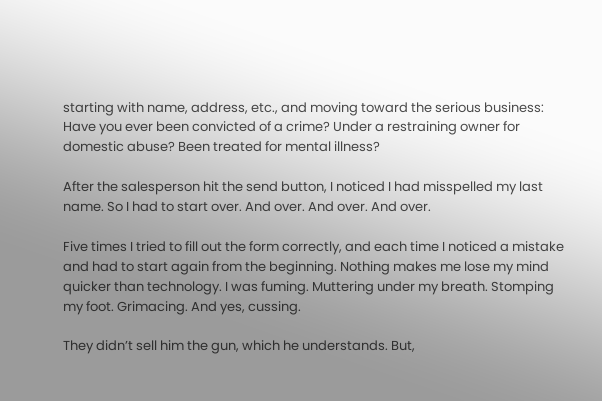starting with name, address, etc., and moving toward the serious business: Have you ever been convicted of a crime? Under a restraining owner for domestic abuse? Been treated for mental illness?

After the salesperson hit the send button, I noticed I had misspelled my last name. So I had to start over. And over. And over. And over.

Five times I tried to fill out the form correctly, and each time I noticed a mistake and had to start again from the beginning. Nothing makes me lose my mind quicker than technology. I was fuming. Muttering under my breath. Stomping my foot. Grimacing. And yes, cussing.

They didn’t sell him the gun, which he understands. But,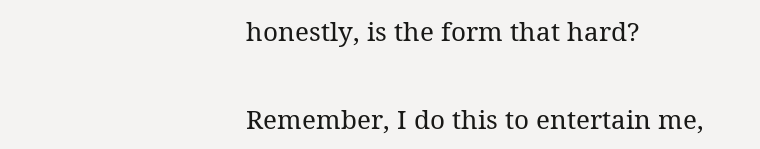honestly, is the form that hard?

Remember, I do this to entertain me,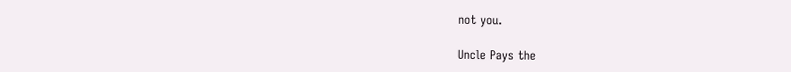not you.

Uncle Pays the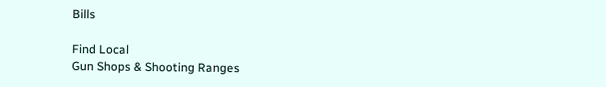Bills

Find Local
Gun Shops & Shooting Ranges